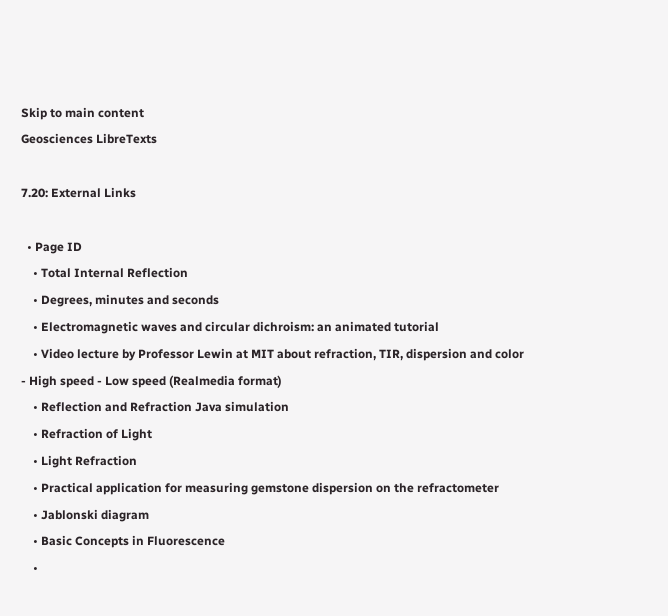Skip to main content
Geosciences LibreTexts

7.20: External Links

  • Page ID
    • Total Internal Reflection
    • Degrees, minutes and seconds
    • Electromagnetic waves and circular dichroism: an animated tutorial
    • Video lecture by Professor Lewin at MIT about refraction, TIR, dispersion and color - High speed - Low speed (Realmedia format)
    • Reflection and Refraction Java simulation
    • Refraction of Light
    • Light Refraction
    • Practical application for measuring gemstone dispersion on the refractometer
    • Jablonski diagram
    • Basic Concepts in Fluorescence
    •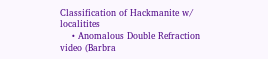Classification of Hackmanite w/ localitites
    • Anomalous Double Refraction video (Barbra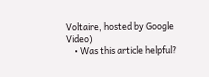Voltaire, hosted by Google Video)
    • Was this article helpful?